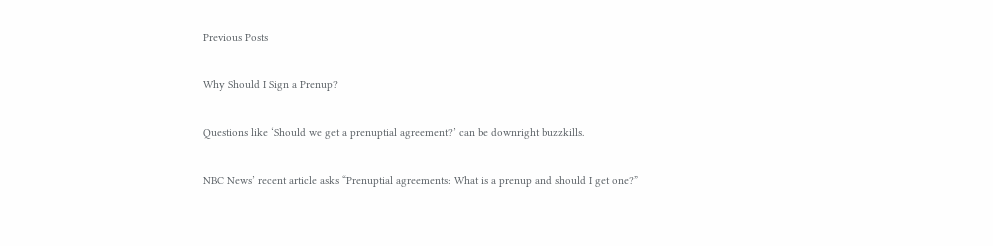Previous Posts

Why Should I Sign a Prenup?

Questions like ‘Should we get a prenuptial agreement?’ can be downright buzzkills.

NBC News’ recent article asks “Prenuptial agreements: What is a prenup and should I get one?”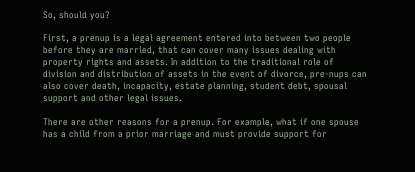So, should you?

First, a prenup is a legal agreement entered into between two people before they are married, that can cover many issues dealing with property rights and assets. In addition to the traditional role of division and distribution of assets in the event of divorce, pre-nups can also cover death, incapacity, estate planning, student debt, spousal support and other legal issues.

There are other reasons for a prenup. For example, what if one spouse has a child from a prior marriage and must provide support for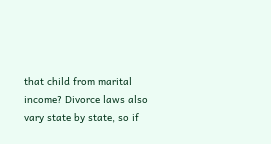that child from marital income? Divorce laws also vary state by state, so if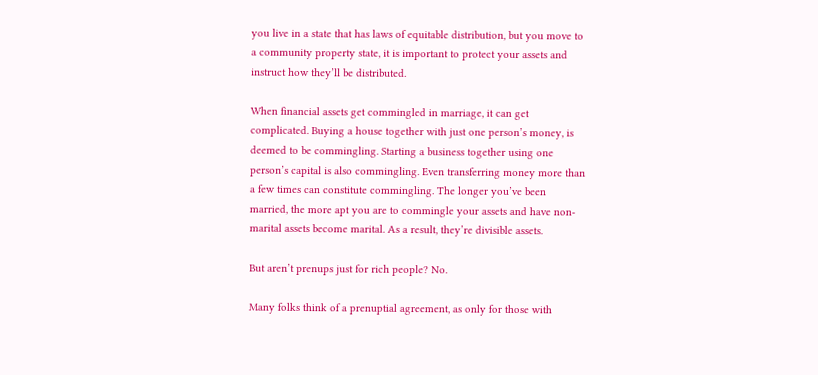you live in a state that has laws of equitable distribution, but you move to a community property state, it is important to protect your assets and instruct how they’ll be distributed.

When financial assets get commingled in marriage, it can get complicated. Buying a house together with just one person’s money, is deemed to be commingling. Starting a business together using one person’s capital is also commingling. Even transferring money more than a few times can constitute commingling. The longer you’ve been married, the more apt you are to commingle your assets and have non-marital assets become marital. As a result, they’re divisible assets.

But aren’t prenups just for rich people? No.

Many folks think of a prenuptial agreement, as only for those with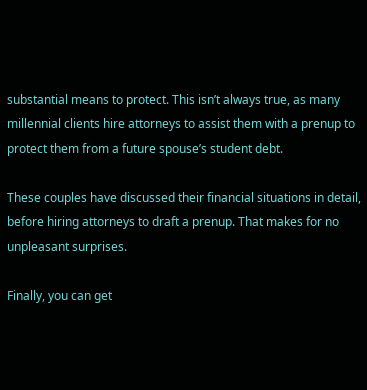substantial means to protect. This isn’t always true, as many millennial clients hire attorneys to assist them with a prenup to protect them from a future spouse’s student debt.

These couples have discussed their financial situations in detail, before hiring attorneys to draft a prenup. That makes for no unpleasant surprises.

Finally, you can get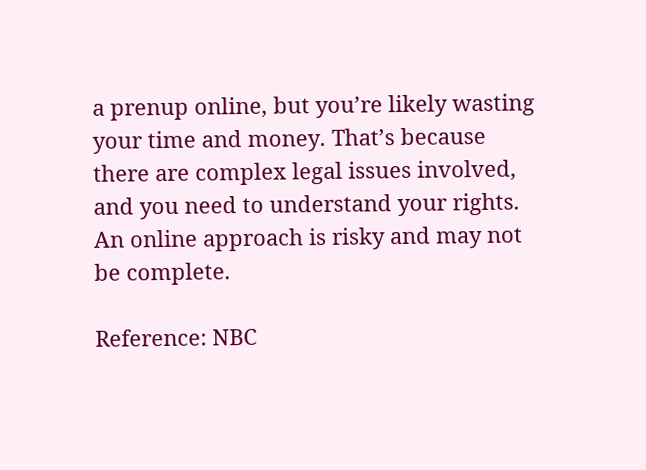a prenup online, but you’re likely wasting your time and money. That’s because there are complex legal issues involved, and you need to understand your rights. An online approach is risky and may not be complete.

Reference: NBC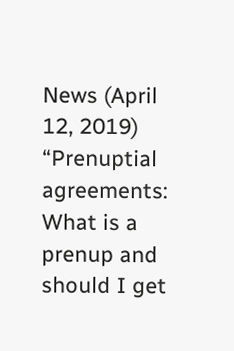News (April 12, 2019) “Prenuptial agreements: What is a prenup and should I get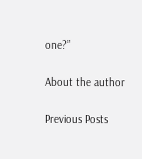one?”

About the author

Previous Posts